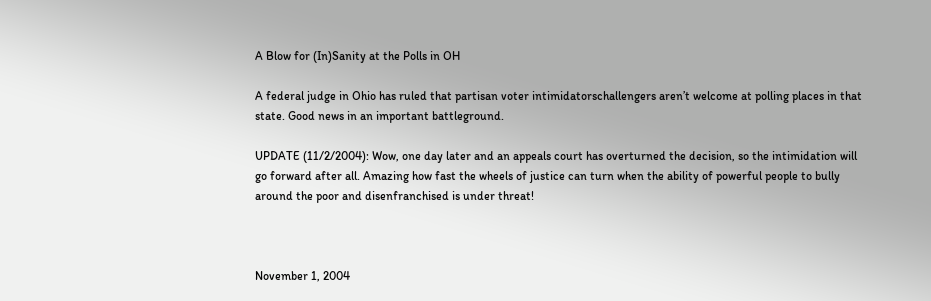A Blow for (In)Sanity at the Polls in OH

A federal judge in Ohio has ruled that partisan voter intimidatorschallengers aren’t welcome at polling places in that state. Good news in an important battleground.

UPDATE (11/2/2004): Wow, one day later and an appeals court has overturned the decision, so the intimidation will go forward after all. Amazing how fast the wheels of justice can turn when the ability of powerful people to bully around the poor and disenfranchised is under threat!



November 1, 2004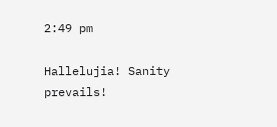2:49 pm

Hallelujia! Sanity prevails!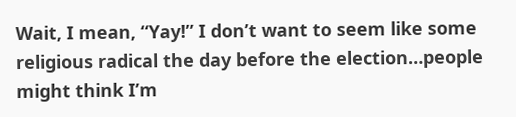Wait, I mean, “Yay!” I don’t want to seem like some religious radical the day before the election…people might think I’m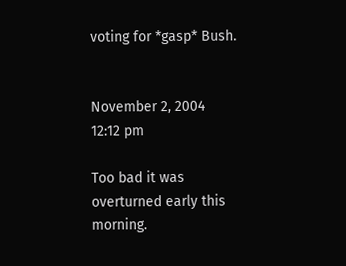voting for *gasp* Bush.


November 2, 2004
12:12 pm

Too bad it was overturned early this morning.